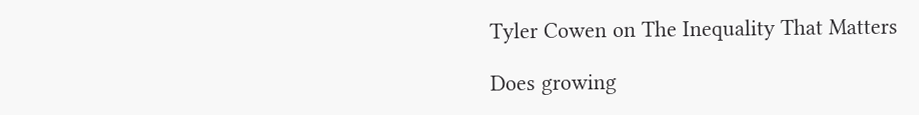Tyler Cowen on The Inequality That Matters

Does growing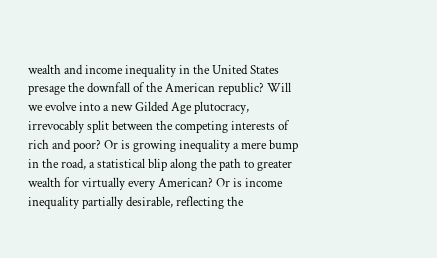wealth and income inequality in the United States presage the downfall of the American republic? Will we evolve into a new Gilded Age plutocracy, irrevocably split between the competing interests of rich and poor? Or is growing inequality a mere bump in the road, a statistical blip along the path to greater wealth for virtually every American? Or is income inequality partially desirable, reflecting the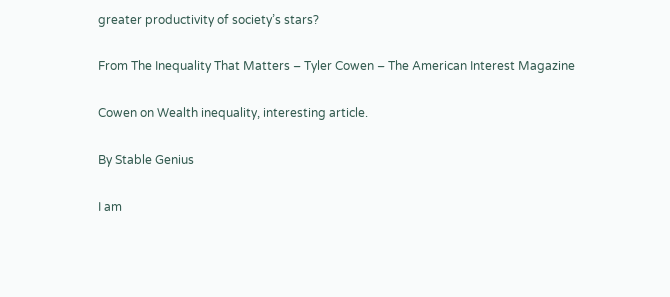greater productivity of society’s stars?

From The Inequality That Matters – Tyler Cowen – The American Interest Magazine

Cowen on Wealth inequality, interesting article.

By Stable Genius

I am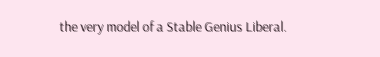the very model of a Stable Genius Liberal.